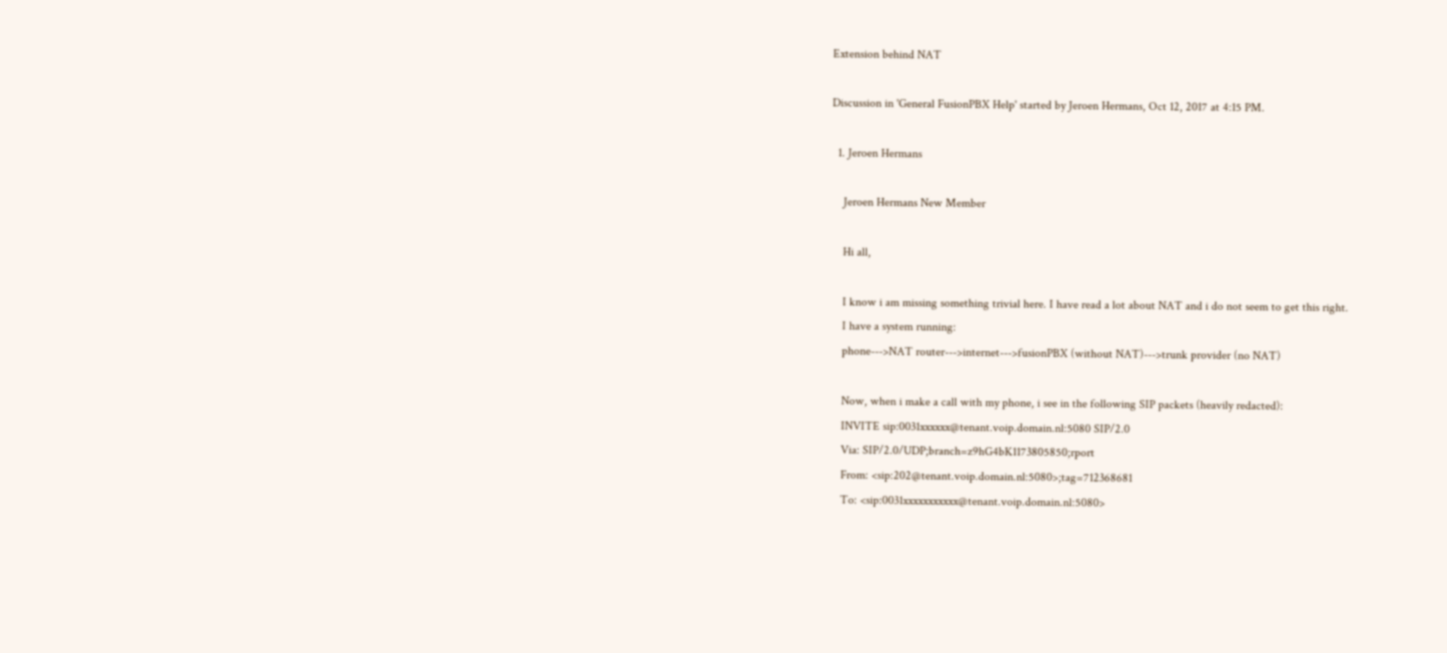Extension behind NAT

Discussion in 'General FusionPBX Help' started by Jeroen Hermans, Oct 12, 2017 at 4:15 PM.

  1. Jeroen Hermans

    Jeroen Hermans New Member

    Hi all,

    I know i am missing something trivial here. I have read a lot about NAT and i do not seem to get this right.
    I have a system running:
    phone--->NAT router--->internet--->fusionPBX (without NAT)--->trunk provider (no NAT)

    Now, when i make a call with my phone, i see in the following SIP packets (heavily redacted):
    INVITE sip:0031xxxxxx@tenant.voip.domain.nl:5080 SIP/2.0
    Via: SIP/2.0/UDP;branch=z9hG4bK1173805850;rport
    From: <sip:202@tenant.voip.domain.nl:5080>;tag=712368681
    To: <sip:0031xxxxxxxxxxx@tenant.voip.domain.nl:5080>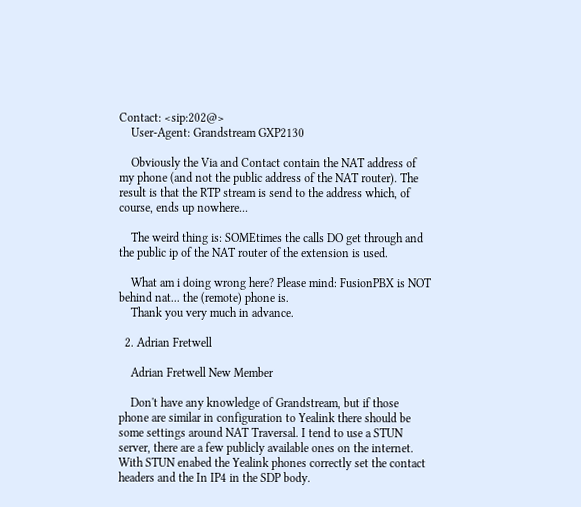Contact: <sip:202@>
    User-Agent: Grandstream GXP2130

    Obviously the Via and Contact contain the NAT address of my phone (and not the public address of the NAT router). The result is that the RTP stream is send to the address which, of course, ends up nowhere...

    The weird thing is: SOMEtimes the calls DO get through and the public ip of the NAT router of the extension is used.

    What am i doing wrong here? Please mind: FusionPBX is NOT behind nat... the (remote) phone is.
    Thank you very much in advance.

  2. Adrian Fretwell

    Adrian Fretwell New Member

    Don't have any knowledge of Grandstream, but if those phone are similar in configuration to Yealink there should be some settings around NAT Traversal. I tend to use a STUN server, there are a few publicly available ones on the internet. With STUN enabed the Yealink phones correctly set the contact headers and the In IP4 in the SDP body.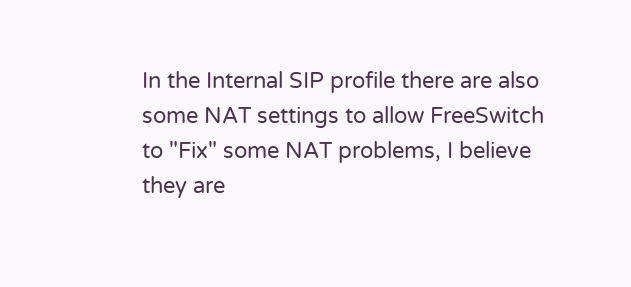In the Internal SIP profile there are also some NAT settings to allow FreeSwitch to "Fix" some NAT problems, I believe they are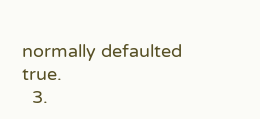normally defaulted true.
  3.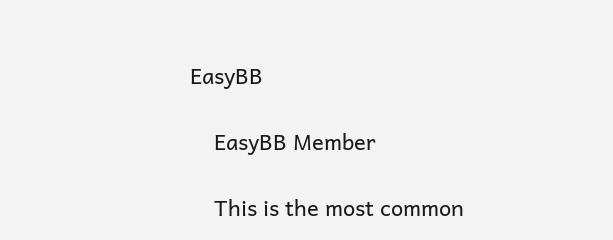EasyBB

    EasyBB Member

    This is the most common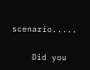scenario.....

    Did you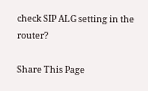check SIP ALG setting in the router?

Share This Page